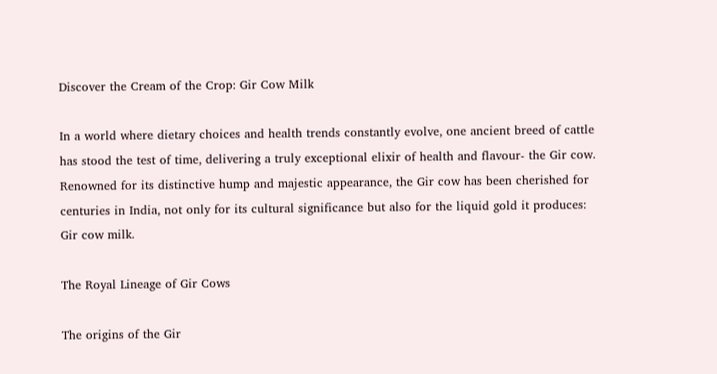Discover the Cream of the Crop: Gir Cow Milk

In a world where dietary choices and health trends constantly evolve, one ancient breed of cattle has stood the test of time, delivering a truly exceptional elixir of health and flavour- the Gir cow. Renowned for its distinctive hump and majestic appearance, the Gir cow has been cherished for centuries in India, not only for its cultural significance but also for the liquid gold it produces: Gir cow milk.

The Royal Lineage of Gir Cows

The origins of the Gir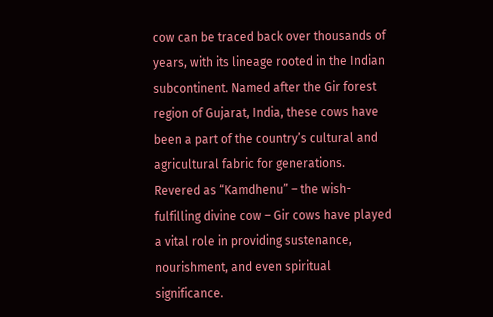cow can be traced back over thousands of years, with its lineage rooted in the Indian subcontinent. Named after the Gir forest region of Gujarat, India, these cows have been a part of the country’s cultural and agricultural fabric for generations. Revered as “Kamdhenu” – the wish-fulfilling divine cow – Gir cows have played a vital role in providing sustenance, nourishment, and even spiritual significance.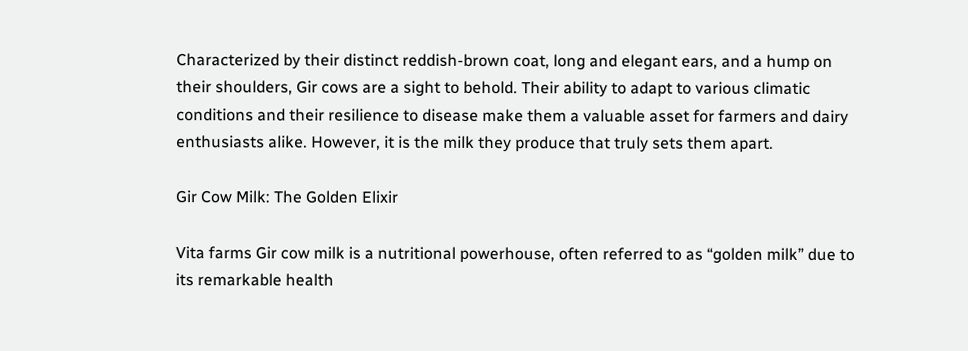Characterized by their distinct reddish-brown coat, long and elegant ears, and a hump on their shoulders, Gir cows are a sight to behold. Their ability to adapt to various climatic conditions and their resilience to disease make them a valuable asset for farmers and dairy enthusiasts alike. However, it is the milk they produce that truly sets them apart.

Gir Cow Milk: The Golden Elixir

Vita farms Gir cow milk is a nutritional powerhouse, often referred to as “golden milk” due to its remarkable health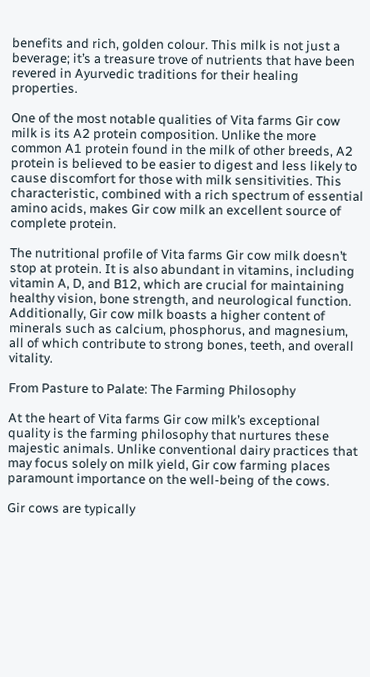benefits and rich, golden colour. This milk is not just a beverage; it’s a treasure trove of nutrients that have been revered in Ayurvedic traditions for their healing properties.

One of the most notable qualities of Vita farms Gir cow milk is its A2 protein composition. Unlike the more common A1 protein found in the milk of other breeds, A2 protein is believed to be easier to digest and less likely to cause discomfort for those with milk sensitivities. This characteristic, combined with a rich spectrum of essential amino acids, makes Gir cow milk an excellent source of complete protein.

The nutritional profile of Vita farms Gir cow milk doesn’t stop at protein. It is also abundant in vitamins, including vitamin A, D, and B12, which are crucial for maintaining healthy vision, bone strength, and neurological function. Additionally, Gir cow milk boasts a higher content of minerals such as calcium, phosphorus, and magnesium, all of which contribute to strong bones, teeth, and overall vitality.

From Pasture to Palate: The Farming Philosophy

At the heart of Vita farms Gir cow milk’s exceptional quality is the farming philosophy that nurtures these majestic animals. Unlike conventional dairy practices that may focus solely on milk yield, Gir cow farming places paramount importance on the well-being of the cows.

Gir cows are typically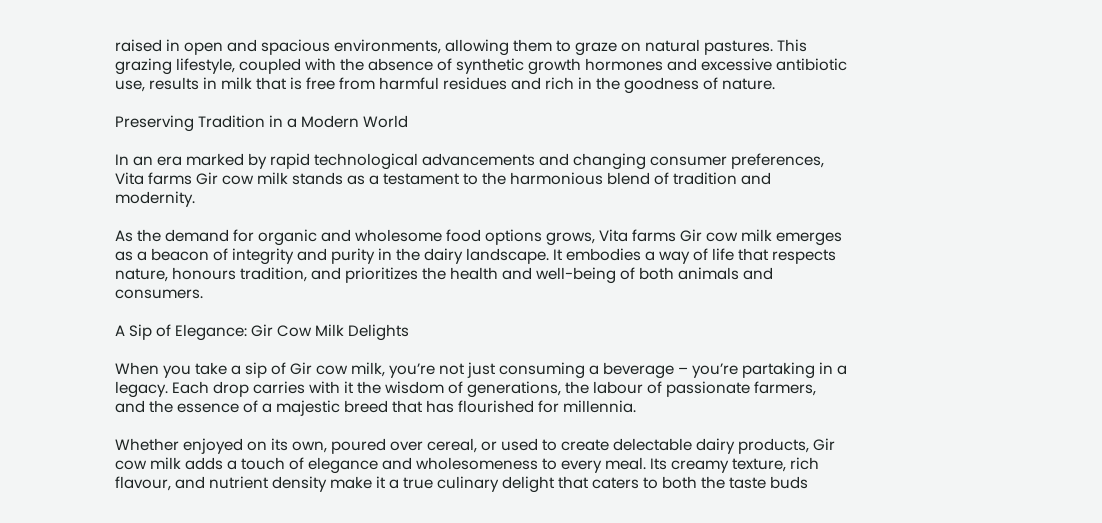raised in open and spacious environments, allowing them to graze on natural pastures. This grazing lifestyle, coupled with the absence of synthetic growth hormones and excessive antibiotic use, results in milk that is free from harmful residues and rich in the goodness of nature.

Preserving Tradition in a Modern World

In an era marked by rapid technological advancements and changing consumer preferences, Vita farms Gir cow milk stands as a testament to the harmonious blend of tradition and modernity.

As the demand for organic and wholesome food options grows, Vita farms Gir cow milk emerges as a beacon of integrity and purity in the dairy landscape. It embodies a way of life that respects nature, honours tradition, and prioritizes the health and well-being of both animals and consumers.

A Sip of Elegance: Gir Cow Milk Delights

When you take a sip of Gir cow milk, you’re not just consuming a beverage – you’re partaking in a legacy. Each drop carries with it the wisdom of generations, the labour of passionate farmers, and the essence of a majestic breed that has flourished for millennia.

Whether enjoyed on its own, poured over cereal, or used to create delectable dairy products, Gir cow milk adds a touch of elegance and wholesomeness to every meal. Its creamy texture, rich flavour, and nutrient density make it a true culinary delight that caters to both the taste buds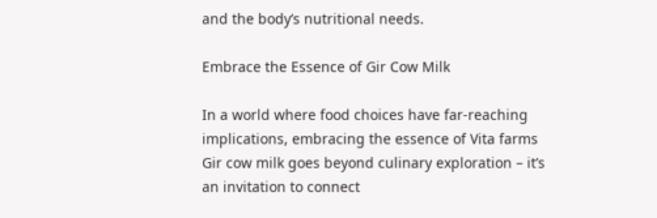and the body’s nutritional needs.

Embrace the Essence of Gir Cow Milk

In a world where food choices have far-reaching implications, embracing the essence of Vita farms Gir cow milk goes beyond culinary exploration – it’s an invitation to connect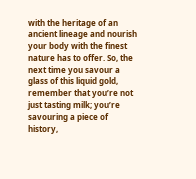with the heritage of an ancient lineage and nourish your body with the finest nature has to offer. So, the next time you savour a glass of this liquid gold, remember that you’re not just tasting milk; you’re savouring a piece of history,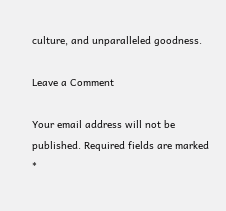culture, and unparalleled goodness.

Leave a Comment

Your email address will not be published. Required fields are marked *